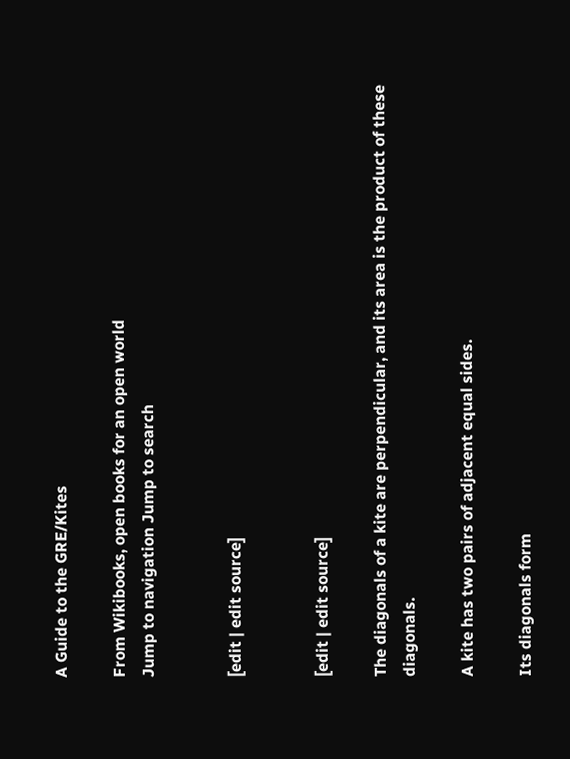A Guide to the GRE/Kites

From Wikibooks, open books for an open world
Jump to navigation Jump to search


[edit | edit source]


[edit | edit source]

The diagonals of a kite are perpendicular, and its area is the product of these diagonals.

A kite has two pairs of adjacent equal sides.

Its diagonals form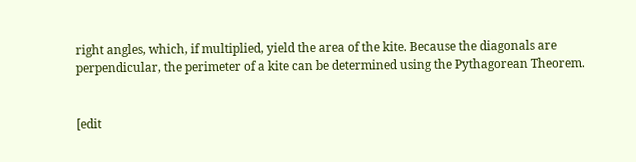right angles, which, if multiplied, yield the area of the kite. Because the diagonals are perpendicular, the perimeter of a kite can be determined using the Pythagorean Theorem.


[edit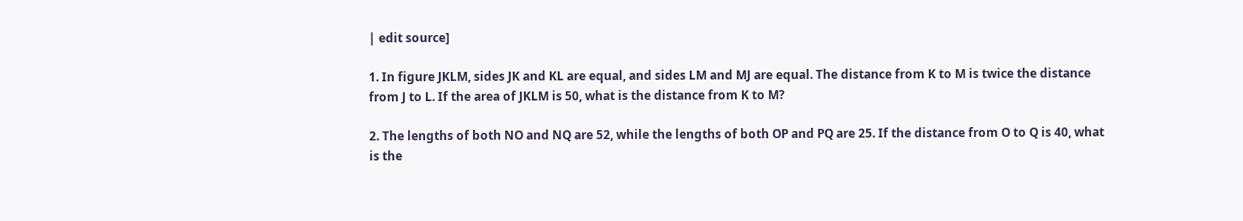| edit source]

1. In figure JKLM, sides JK and KL are equal, and sides LM and MJ are equal. The distance from K to M is twice the distance from J to L. If the area of JKLM is 50, what is the distance from K to M?

2. The lengths of both NO and NQ are 52, while the lengths of both OP and PQ are 25. If the distance from O to Q is 40, what is the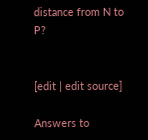distance from N to P?


[edit | edit source]

Answers to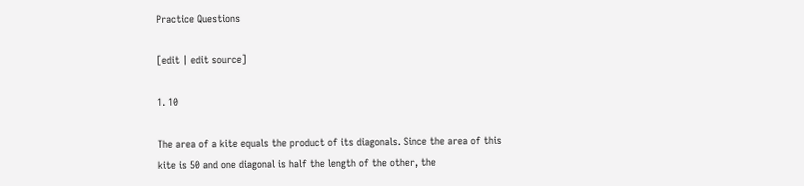Practice Questions

[edit | edit source]

1. 10

The area of a kite equals the product of its diagonals. Since the area of this kite is 50 and one diagonal is half the length of the other, the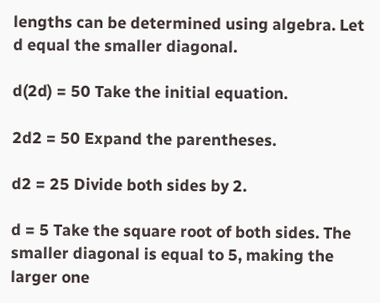lengths can be determined using algebra. Let d equal the smaller diagonal.

d(2d) = 50 Take the initial equation.

2d2 = 50 Expand the parentheses.

d2 = 25 Divide both sides by 2.

d = 5 Take the square root of both sides. The smaller diagonal is equal to 5, making the larger one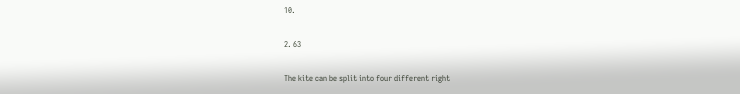10.

2. 63

The kite can be split into four different right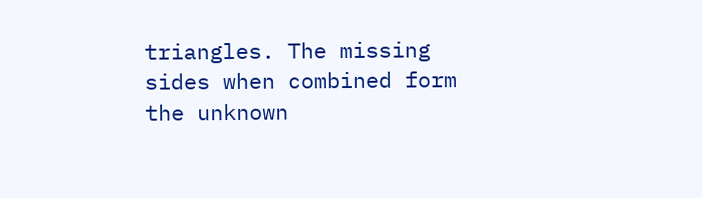triangles. The missing sides when combined form the unknown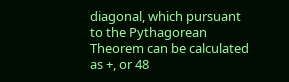diagonal, which pursuant to the Pythagorean Theorem can be calculated as +, or 48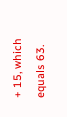+ 15, which equals 63.